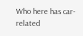Who here has car-related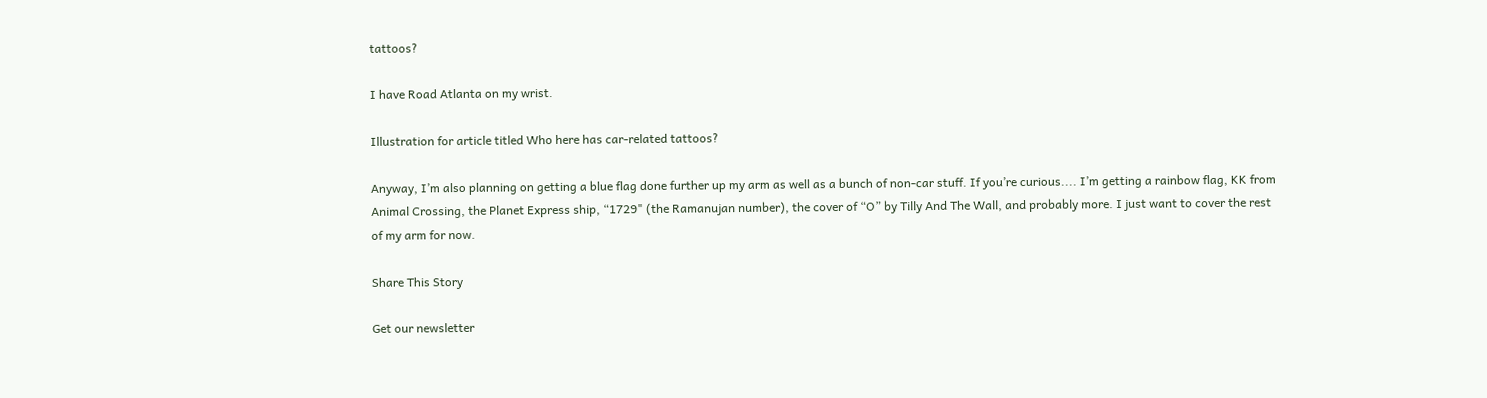tattoos?

I have Road Atlanta on my wrist.

Illustration for article titled Who here has car-related tattoos?

Anyway, I’m also planning on getting a blue flag done further up my arm as well as a bunch of non-car stuff. If you’re curious.... I’m getting a rainbow flag, KK from Animal Crossing, the Planet Express ship, “1729" (the Ramanujan number), the cover of “O” by Tilly And The Wall, and probably more. I just want to cover the rest of my arm for now.

Share This Story

Get our newsletter